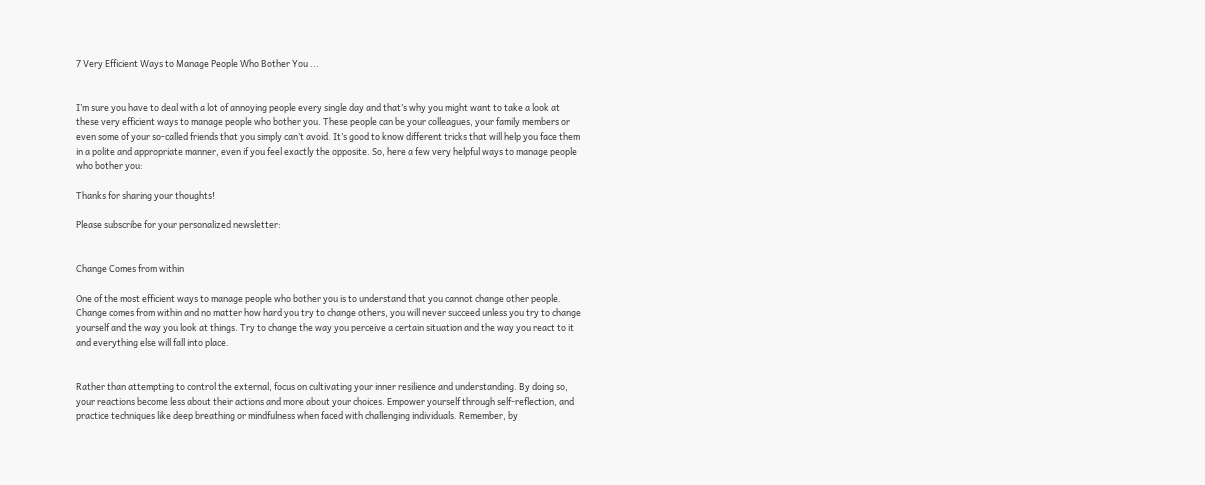7 Very Efficient Ways to Manage People Who Bother You ...


I’m sure you have to deal with a lot of annoying people every single day and that’s why you might want to take a look at these very efficient ways to manage people who bother you. These people can be your colleagues, your family members or even some of your so-called friends that you simply can’t avoid. It’s good to know different tricks that will help you face them in a polite and appropriate manner, even if you feel exactly the opposite. So, here a few very helpful ways to manage people who bother you:

Thanks for sharing your thoughts!

Please subscribe for your personalized newsletter:


Change Comes from within

One of the most efficient ways to manage people who bother you is to understand that you cannot change other people. Change comes from within and no matter how hard you try to change others, you will never succeed unless you try to change yourself and the way you look at things. Try to change the way you perceive a certain situation and the way you react to it and everything else will fall into place.


Rather than attempting to control the external, focus on cultivating your inner resilience and understanding. By doing so, your reactions become less about their actions and more about your choices. Empower yourself through self-reflection, and practice techniques like deep breathing or mindfulness when faced with challenging individuals. Remember, by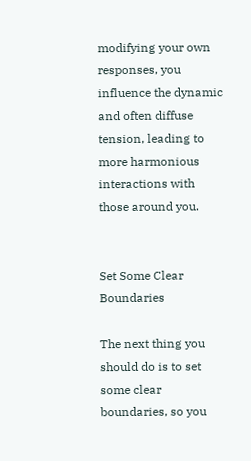modifying your own responses, you influence the dynamic and often diffuse tension, leading to more harmonious interactions with those around you.


Set Some Clear Boundaries

The next thing you should do is to set some clear boundaries, so you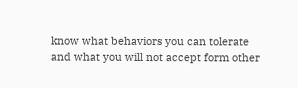know what behaviors you can tolerate and what you will not accept form other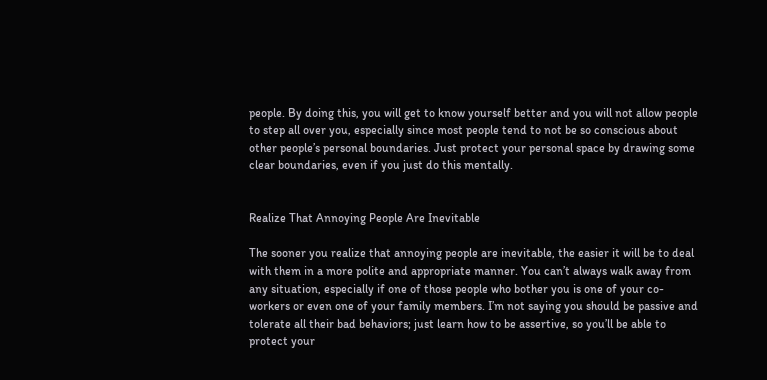people. By doing this, you will get to know yourself better and you will not allow people to step all over you, especially since most people tend to not be so conscious about other people’s personal boundaries. Just protect your personal space by drawing some clear boundaries, even if you just do this mentally.


Realize That Annoying People Are Inevitable

The sooner you realize that annoying people are inevitable, the easier it will be to deal with them in a more polite and appropriate manner. You can’t always walk away from any situation, especially if one of those people who bother you is one of your co-workers or even one of your family members. I’m not saying you should be passive and tolerate all their bad behaviors; just learn how to be assertive, so you’ll be able to protect your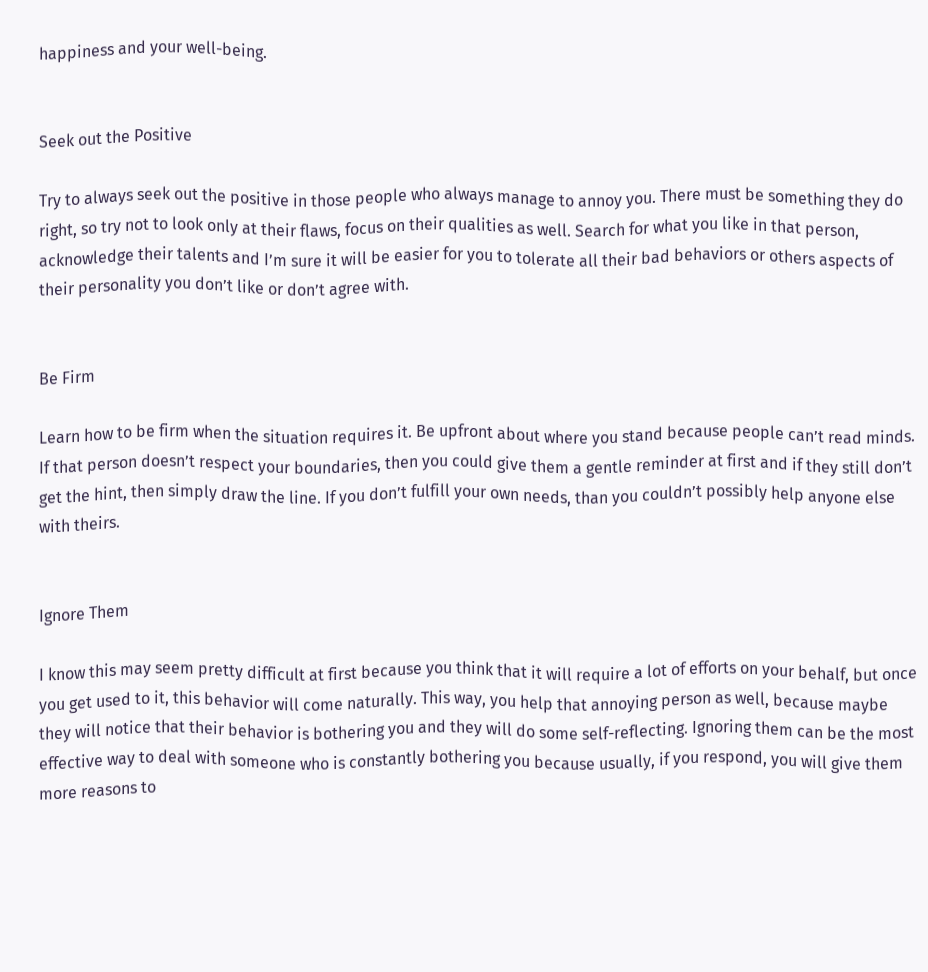happiness and your well-being.


Seek out the Positive

Try to always seek out the positive in those people who always manage to annoy you. There must be something they do right, so try not to look only at their flaws, focus on their qualities as well. Search for what you like in that person, acknowledge their talents and I’m sure it will be easier for you to tolerate all their bad behaviors or others aspects of their personality you don’t like or don’t agree with.


Be Firm

Learn how to be firm when the situation requires it. Be upfront about where you stand because people can’t read minds. If that person doesn’t respect your boundaries, then you could give them a gentle reminder at first and if they still don’t get the hint, then simply draw the line. If you don’t fulfill your own needs, than you couldn’t possibly help anyone else with theirs.


Ignore Them

I know this may seem pretty difficult at first because you think that it will require a lot of efforts on your behalf, but once you get used to it, this behavior will come naturally. This way, you help that annoying person as well, because maybe they will notice that their behavior is bothering you and they will do some self-reflecting. Ignoring them can be the most effective way to deal with someone who is constantly bothering you because usually, if you respond, you will give them more reasons to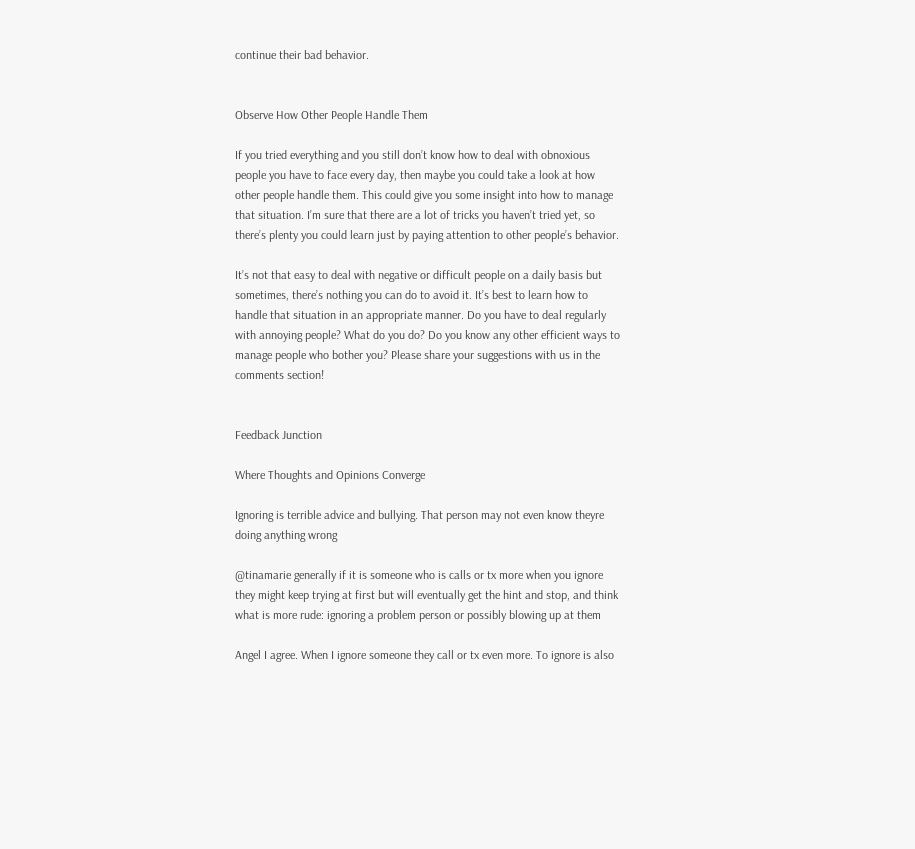continue their bad behavior.


Observe How Other People Handle Them

If you tried everything and you still don’t know how to deal with obnoxious people you have to face every day, then maybe you could take a look at how other people handle them. This could give you some insight into how to manage that situation. I’m sure that there are a lot of tricks you haven’t tried yet, so there’s plenty you could learn just by paying attention to other people’s behavior.

It’s not that easy to deal with negative or difficult people on a daily basis but sometimes, there’s nothing you can do to avoid it. It’s best to learn how to handle that situation in an appropriate manner. Do you have to deal regularly with annoying people? What do you do? Do you know any other efficient ways to manage people who bother you? Please share your suggestions with us in the comments section!


Feedback Junction

Where Thoughts and Opinions Converge

Ignoring is terrible advice and bullying. That person may not even know theyre doing anything wrong

@tinamarie generally if it is someone who is calls or tx more when you ignore they might keep trying at first but will eventually get the hint and stop, and think what is more rude: ignoring a problem person or possibly blowing up at them

Angel I agree. When I ignore someone they call or tx even more. To ignore is also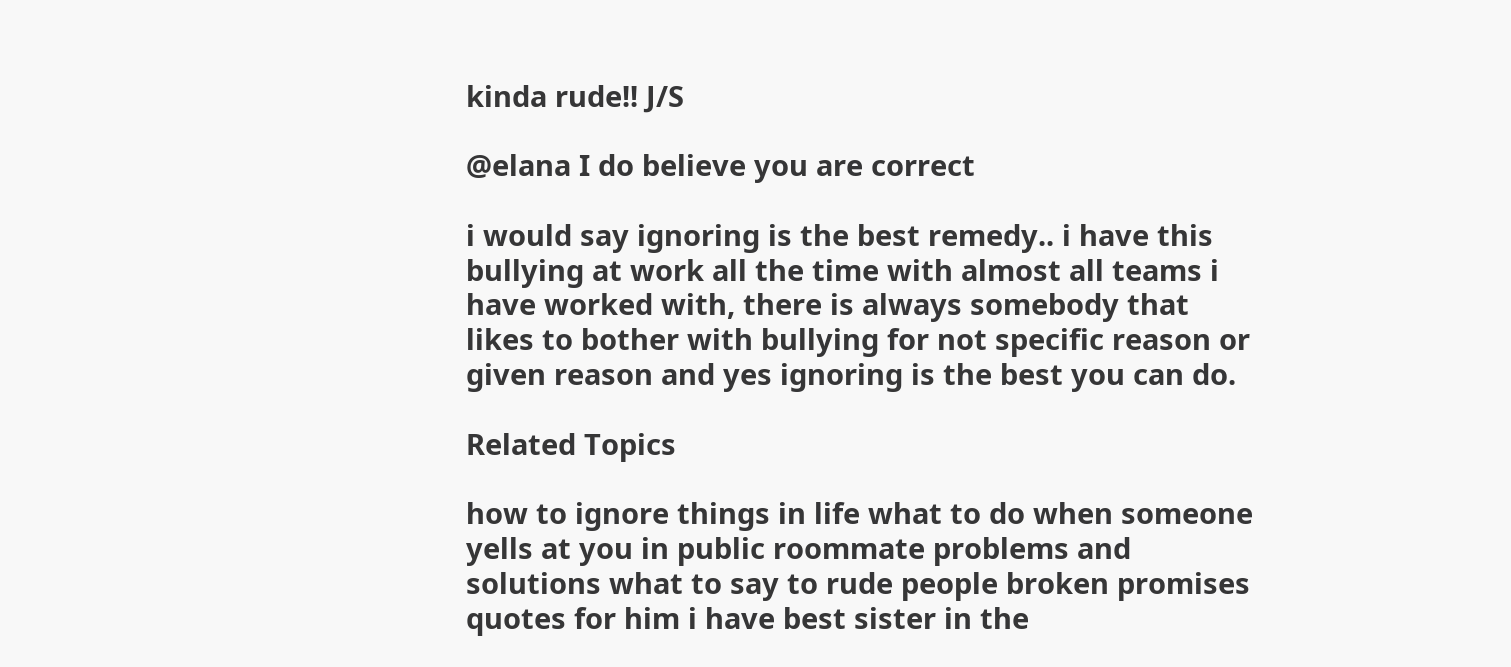kinda rude!! J/S

@elana I do believe you are correct

i would say ignoring is the best remedy.. i have this bullying at work all the time with almost all teams i have worked with, there is always somebody that likes to bother with bullying for not specific reason or given reason and yes ignoring is the best you can do.

Related Topics

how to ignore things in life what to do when someone yells at you in public roommate problems and solutions what to say to rude people broken promises quotes for him i have best sister in the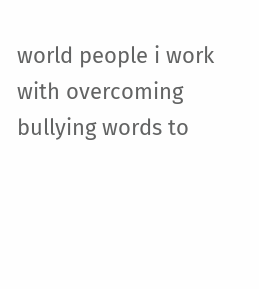world people i work with overcoming bullying words to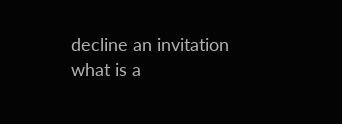decline an invitation what is a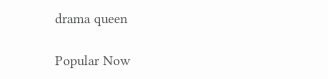drama queen

Popular Now